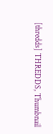[thredds] THREDDS, Thumbnail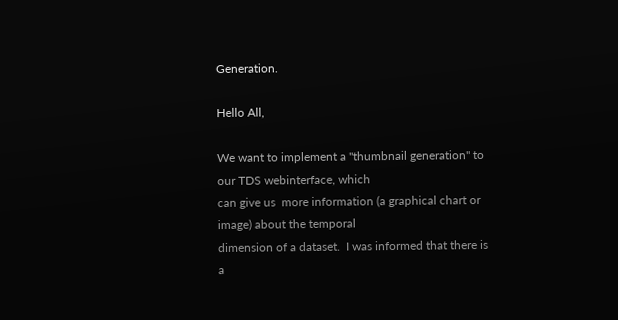Generation.

Hello All,

We want to implement a "thumbnail generation" to our TDS webinterface, which
can give us  more information (a graphical chart or image) about the temporal
dimension of a dataset.  I was informed that there is a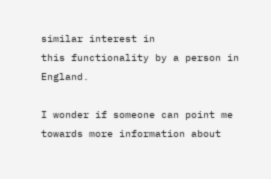similar interest in
this functionality by a person in England.

I wonder if someone can point me towards more information about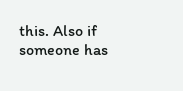this. Also if
someone has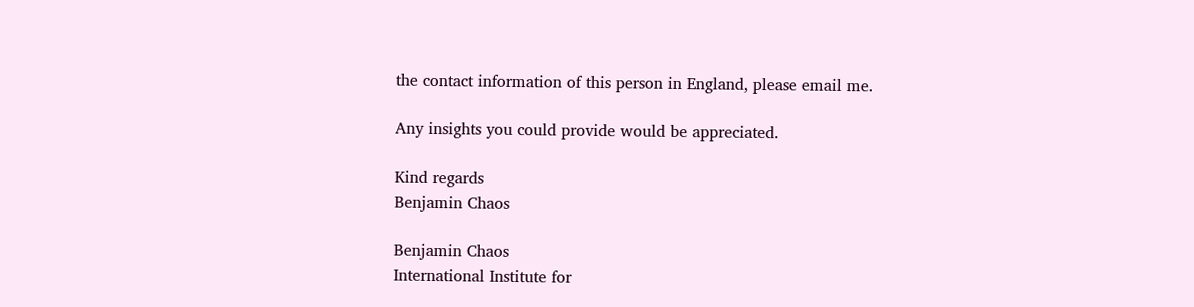the contact information of this person in England, please email me.

Any insights you could provide would be appreciated.

Kind regards
Benjamin Chaos

Benjamin Chaos
International Institute for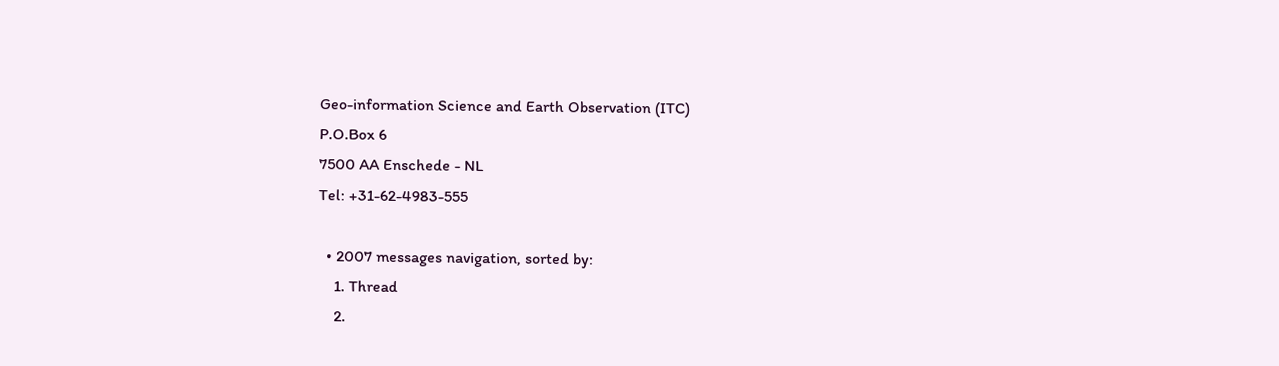Geo-information Science and Earth Observation (ITC)
P.O.Box 6
7500 AA Enschede - NL
Tel: +31-62-4983-555

  • 2007 messages navigation, sorted by:
    1. Thread
    2.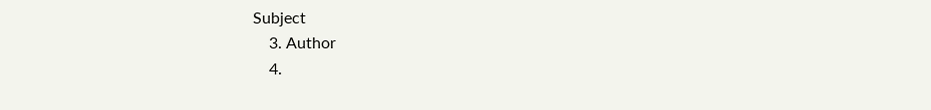Subject
    3. Author
    4.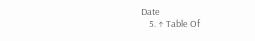Date
    5. ↑ Table Of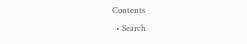Contents
  • Search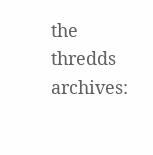the thredds archives: